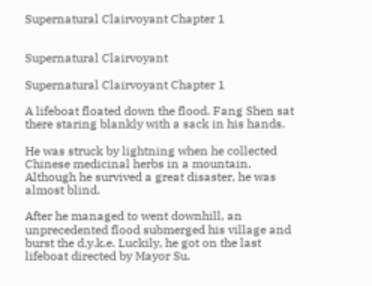Supernatural Clairvoyant Chapter 1


Supernatural Clairvoyant

Supernatural Clairvoyant Chapter 1

A lifeboat floated down the flood. Fang Shen sat there staring blankly with a sack in his hands.

He was struck by lightning when he collected Chinese medicinal herbs in a mountain. Although he survived a great disaster, he was almost blind.

After he managed to went downhill, an unprecedented flood submerged his village and burst the d.y.k.e. Luckily, he got on the last lifeboat directed by Mayor Su.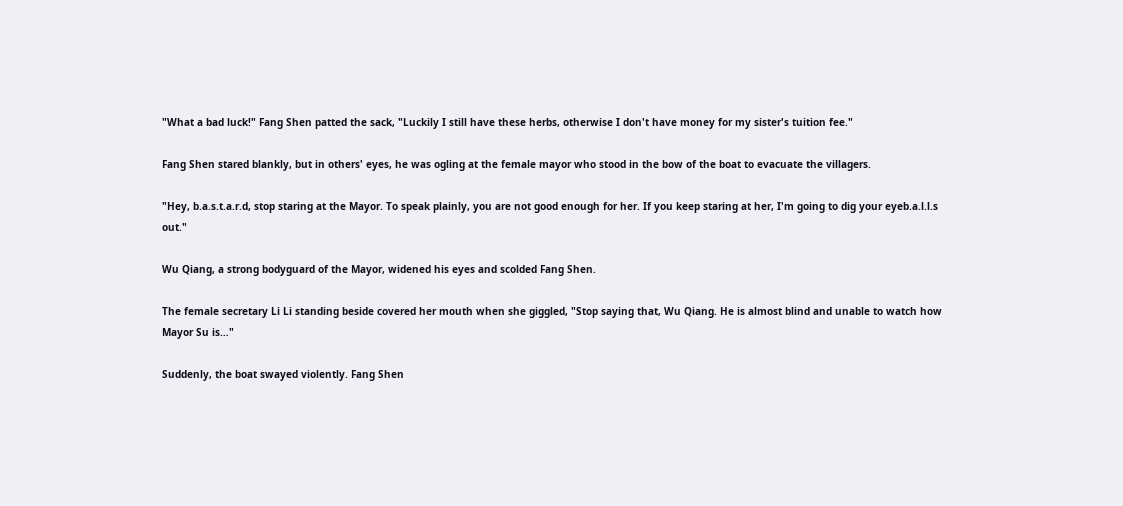"What a bad luck!" Fang Shen patted the sack, "Luckily I still have these herbs, otherwise I don't have money for my sister's tuition fee."

Fang Shen stared blankly, but in others' eyes, he was ogling at the female mayor who stood in the bow of the boat to evacuate the villagers.

"Hey, b.a.s.t.a.r.d, stop staring at the Mayor. To speak plainly, you are not good enough for her. If you keep staring at her, I'm going to dig your eyeb.a.l.l.s out."

Wu Qiang, a strong bodyguard of the Mayor, widened his eyes and scolded Fang Shen.

The female secretary Li Li standing beside covered her mouth when she giggled, "Stop saying that, Wu Qiang. He is almost blind and unable to watch how Mayor Su is…"

Suddenly, the boat swayed violently. Fang Shen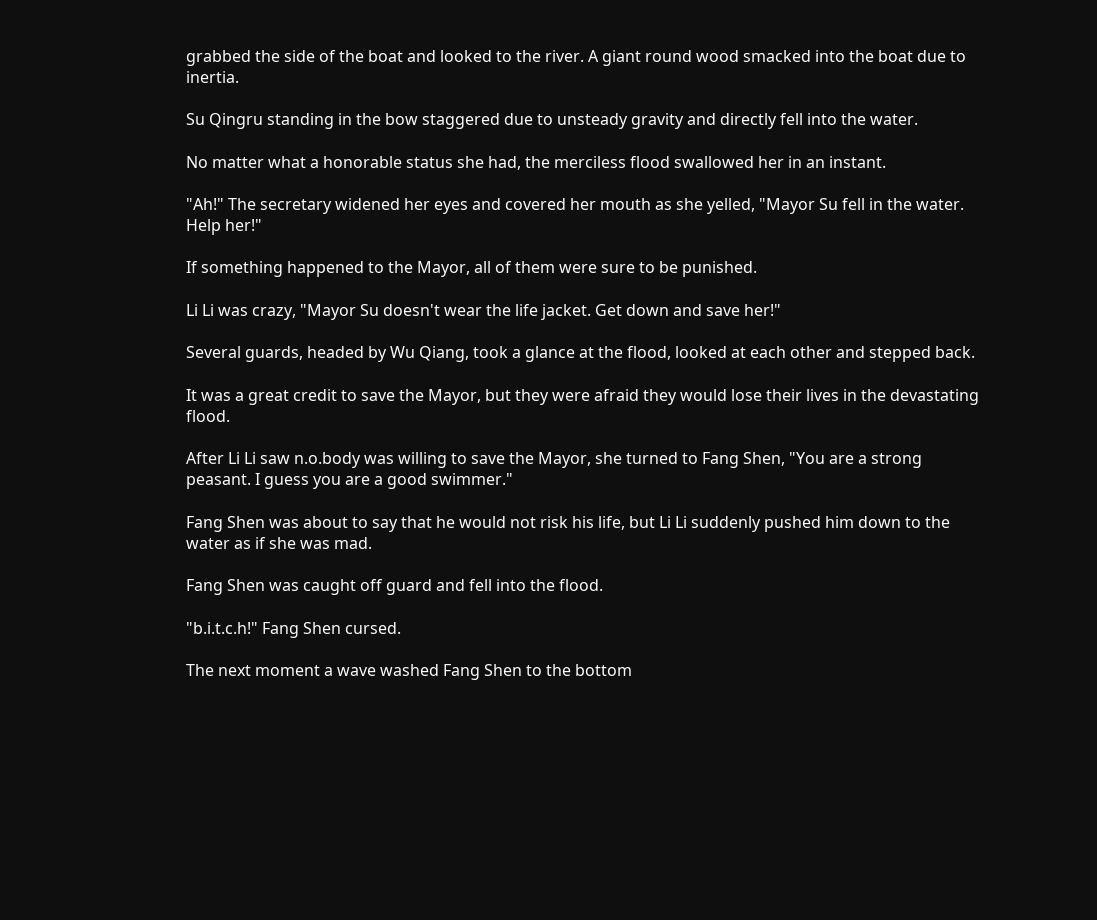grabbed the side of the boat and looked to the river. A giant round wood smacked into the boat due to inertia.

Su Qingru standing in the bow staggered due to unsteady gravity and directly fell into the water.

No matter what a honorable status she had, the merciless flood swallowed her in an instant.

"Ah!" The secretary widened her eyes and covered her mouth as she yelled, "Mayor Su fell in the water. Help her!"

If something happened to the Mayor, all of them were sure to be punished.

Li Li was crazy, "Mayor Su doesn't wear the life jacket. Get down and save her!"

Several guards, headed by Wu Qiang, took a glance at the flood, looked at each other and stepped back.

It was a great credit to save the Mayor, but they were afraid they would lose their lives in the devastating flood.

After Li Li saw n.o.body was willing to save the Mayor, she turned to Fang Shen, "You are a strong peasant. I guess you are a good swimmer."

Fang Shen was about to say that he would not risk his life, but Li Li suddenly pushed him down to the water as if she was mad.

Fang Shen was caught off guard and fell into the flood.

"b.i.t.c.h!" Fang Shen cursed.

The next moment a wave washed Fang Shen to the bottom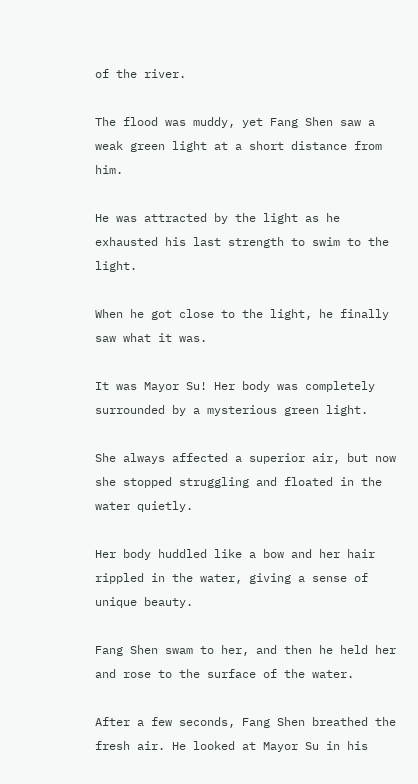of the river.

The flood was muddy, yet Fang Shen saw a weak green light at a short distance from him.

He was attracted by the light as he exhausted his last strength to swim to the light.

When he got close to the light, he finally saw what it was.

It was Mayor Su! Her body was completely surrounded by a mysterious green light.

She always affected a superior air, but now she stopped struggling and floated in the water quietly.

Her body huddled like a bow and her hair rippled in the water, giving a sense of unique beauty.

Fang Shen swam to her, and then he held her and rose to the surface of the water.

After a few seconds, Fang Shen breathed the fresh air. He looked at Mayor Su in his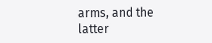arms, and the latter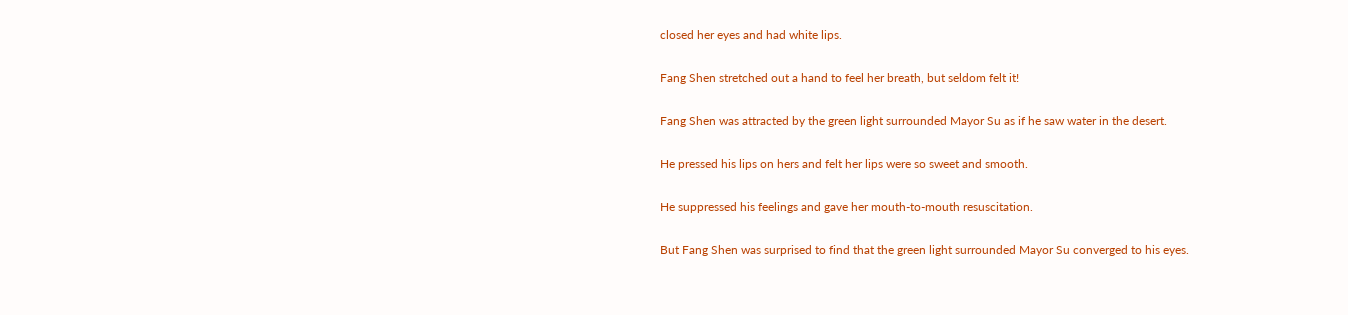closed her eyes and had white lips.

Fang Shen stretched out a hand to feel her breath, but seldom felt it!

Fang Shen was attracted by the green light surrounded Mayor Su as if he saw water in the desert.

He pressed his lips on hers and felt her lips were so sweet and smooth.

He suppressed his feelings and gave her mouth-to-mouth resuscitation.

But Fang Shen was surprised to find that the green light surrounded Mayor Su converged to his eyes.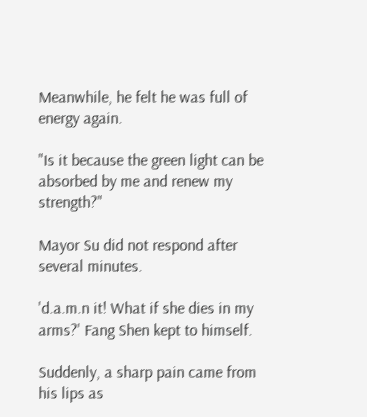Meanwhile, he felt he was full of energy again.

"Is it because the green light can be absorbed by me and renew my strength?"

Mayor Su did not respond after several minutes.

'd.a.m.n it! What if she dies in my arms?' Fang Shen kept to himself.

Suddenly, a sharp pain came from his lips as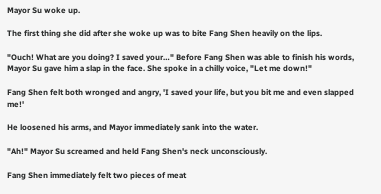Mayor Su woke up.

The first thing she did after she woke up was to bite Fang Shen heavily on the lips.

"Ouch! What are you doing? I saved your…" Before Fang Shen was able to finish his words, Mayor Su gave him a slap in the face. She spoke in a chilly voice, "Let me down!"

Fang Shen felt both wronged and angry, 'I saved your life, but you bit me and even slapped me!'

He loosened his arms, and Mayor immediately sank into the water.

"Ah!" Mayor Su screamed and held Fang Shen's neck unconsciously.

Fang Shen immediately felt two pieces of meat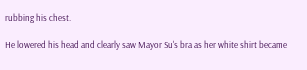rubbing his chest.

He lowered his head and clearly saw Mayor Su's bra as her white shirt became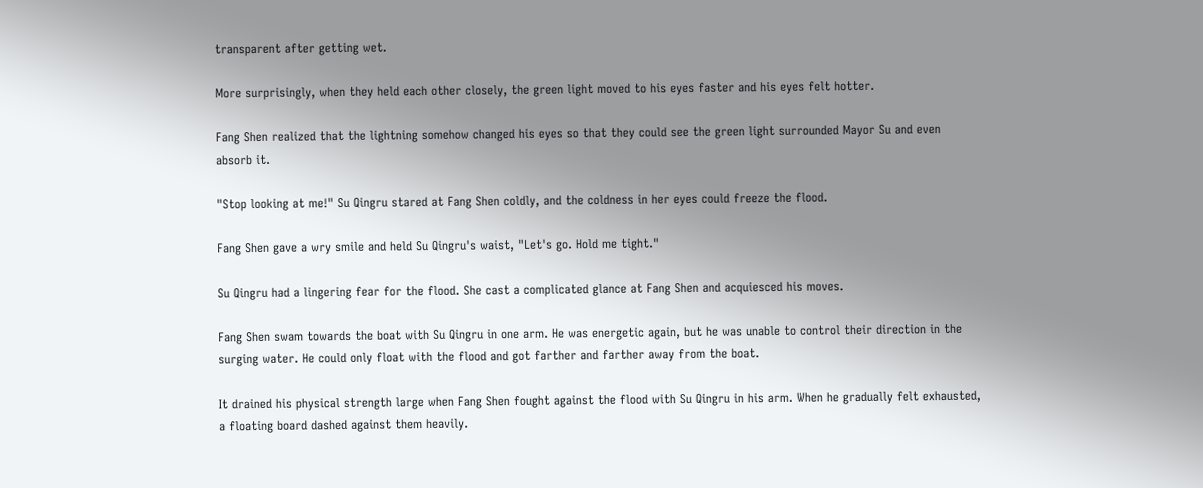transparent after getting wet.

More surprisingly, when they held each other closely, the green light moved to his eyes faster and his eyes felt hotter.

Fang Shen realized that the lightning somehow changed his eyes so that they could see the green light surrounded Mayor Su and even absorb it.

"Stop looking at me!" Su Qingru stared at Fang Shen coldly, and the coldness in her eyes could freeze the flood.

Fang Shen gave a wry smile and held Su Qingru's waist, "Let's go. Hold me tight."

Su Qingru had a lingering fear for the flood. She cast a complicated glance at Fang Shen and acquiesced his moves.

Fang Shen swam towards the boat with Su Qingru in one arm. He was energetic again, but he was unable to control their direction in the surging water. He could only float with the flood and got farther and farther away from the boat.

It drained his physical strength large when Fang Shen fought against the flood with Su Qingru in his arm. When he gradually felt exhausted, a floating board dashed against them heavily.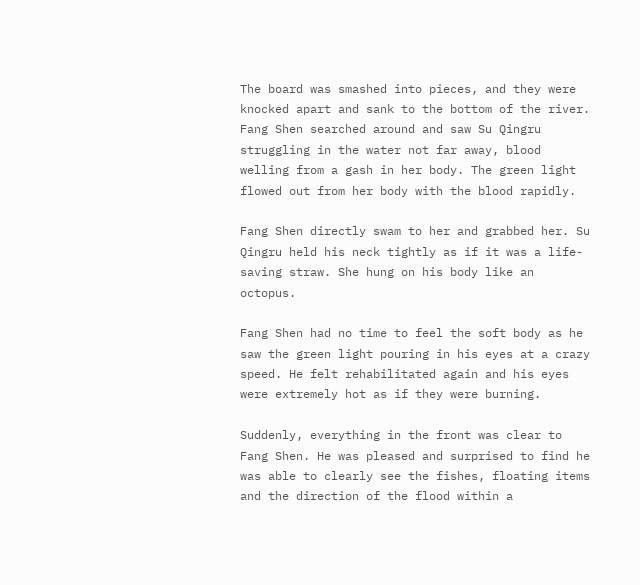The board was smashed into pieces, and they were knocked apart and sank to the bottom of the river. Fang Shen searched around and saw Su Qingru struggling in the water not far away, blood welling from a gash in her body. The green light flowed out from her body with the blood rapidly.

Fang Shen directly swam to her and grabbed her. Su Qingru held his neck tightly as if it was a life-saving straw. She hung on his body like an octopus.

Fang Shen had no time to feel the soft body as he saw the green light pouring in his eyes at a crazy speed. He felt rehabilitated again and his eyes were extremely hot as if they were burning.

Suddenly, everything in the front was clear to Fang Shen. He was pleased and surprised to find he was able to clearly see the fishes, floating items and the direction of the flood within a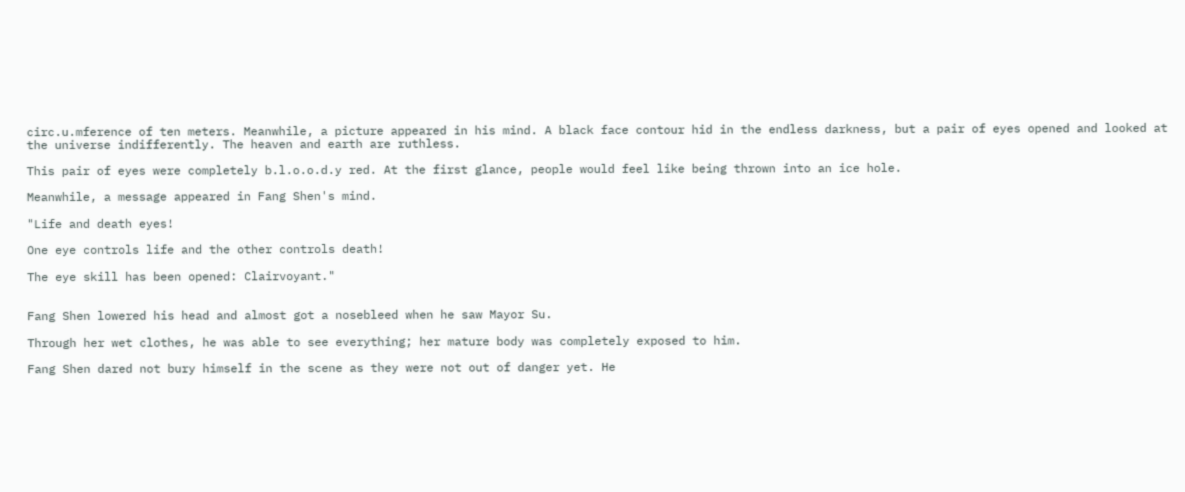circ.u.mference of ten meters. Meanwhile, a picture appeared in his mind. A black face contour hid in the endless darkness, but a pair of eyes opened and looked at the universe indifferently. The heaven and earth are ruthless.

This pair of eyes were completely b.l.o.o.d.y red. At the first glance, people would feel like being thrown into an ice hole.

Meanwhile, a message appeared in Fang Shen's mind.

"Life and death eyes!

One eye controls life and the other controls death!

The eye skill has been opened: Clairvoyant."


Fang Shen lowered his head and almost got a nosebleed when he saw Mayor Su.

Through her wet clothes, he was able to see everything; her mature body was completely exposed to him.

Fang Shen dared not bury himself in the scene as they were not out of danger yet. He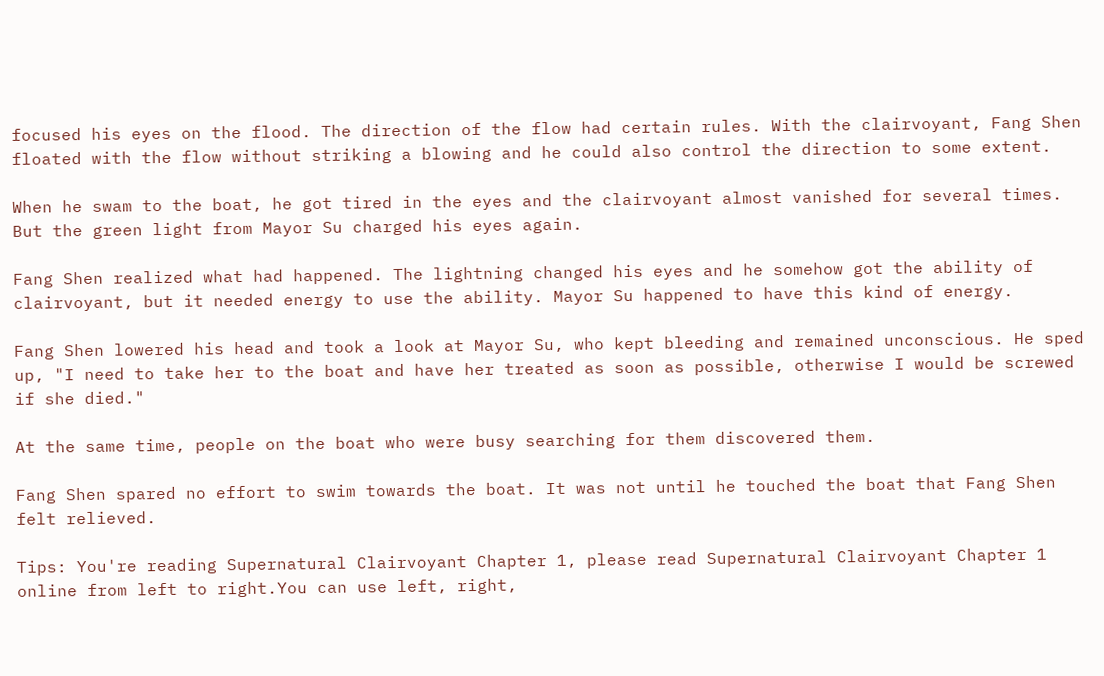focused his eyes on the flood. The direction of the flow had certain rules. With the clairvoyant, Fang Shen floated with the flow without striking a blowing and he could also control the direction to some extent.

When he swam to the boat, he got tired in the eyes and the clairvoyant almost vanished for several times. But the green light from Mayor Su charged his eyes again.

Fang Shen realized what had happened. The lightning changed his eyes and he somehow got the ability of clairvoyant, but it needed energy to use the ability. Mayor Su happened to have this kind of energy.

Fang Shen lowered his head and took a look at Mayor Su, who kept bleeding and remained unconscious. He sped up, "I need to take her to the boat and have her treated as soon as possible, otherwise I would be screwed if she died."

At the same time, people on the boat who were busy searching for them discovered them.

Fang Shen spared no effort to swim towards the boat. It was not until he touched the boat that Fang Shen felt relieved.

Tips: You're reading Supernatural Clairvoyant Chapter 1, please read Supernatural Clairvoyant Chapter 1 online from left to right.You can use left, right,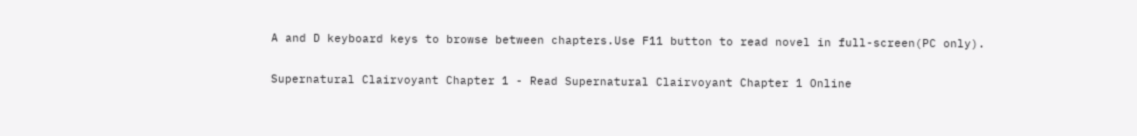A and D keyboard keys to browse between chapters.Use F11 button to read novel in full-screen(PC only).

Supernatural Clairvoyant Chapter 1 - Read Supernatural Clairvoyant Chapter 1 Online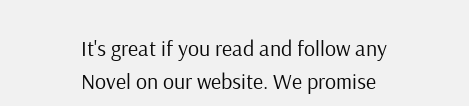It's great if you read and follow any Novel on our website. We promise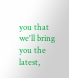you that we'll bring you the latest,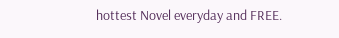hottest Novel everyday and FREE.